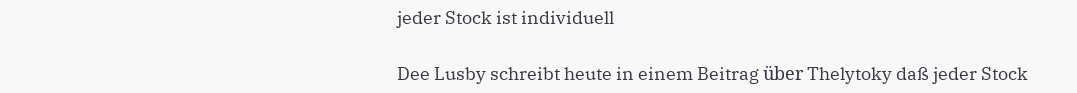jeder Stock ist individuell

Dee Lusby schreibt heute in einem Beitrag über Thelytoky daß jeder Stock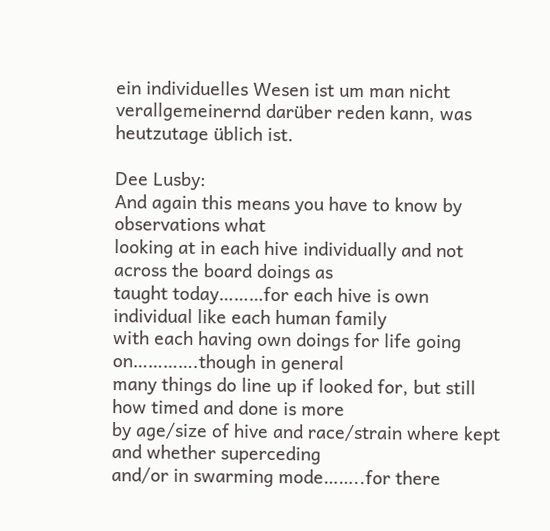ein individuelles Wesen ist um man nicht verallgemeinernd darüber reden kann, was heutzutage üblich ist.

Dee Lusby:
And again this means you have to know by observations what
looking at in each hive individually and not across the board doings as
taught today………for each hive is own individual like each human family
with each having own doings for life going on………….though in general
many things do line up if looked for, but still how timed and done is more
by age/size of hive and race/strain where kept and whether superceding
and/or in swarming mode……..for there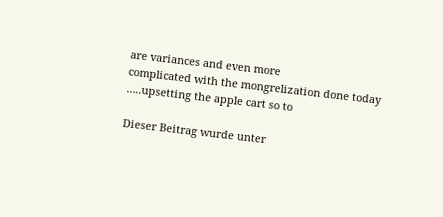are variances and even more
complicated with the mongrelization done today …..upsetting the apple cart so to

Dieser Beitrag wurde unter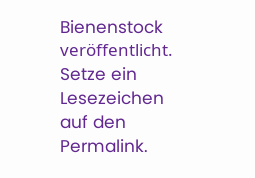Bienenstock veröffentlicht. Setze ein Lesezeichen auf den Permalink.